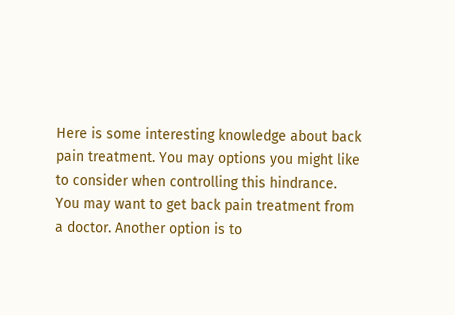Here is some interesting knowledge about back pain treatment. You may options you might like to consider when controlling this hindrance. You may want to get back pain treatment from a doctor. Another option is to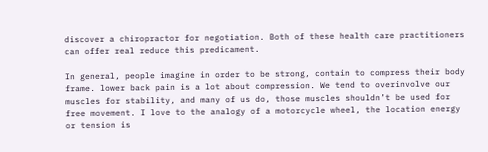discover a chiropractor for negotiation. Both of these health care practitioners can offer real reduce this predicament.

In general, people imagine in order to be strong, contain to compress their body frame. lower back pain is a lot about compression. We tend to overinvolve our muscles for stability, and many of us do, those muscles shouldn’t be used for free movement. I love to the analogy of a motorcycle wheel, the location energy or tension is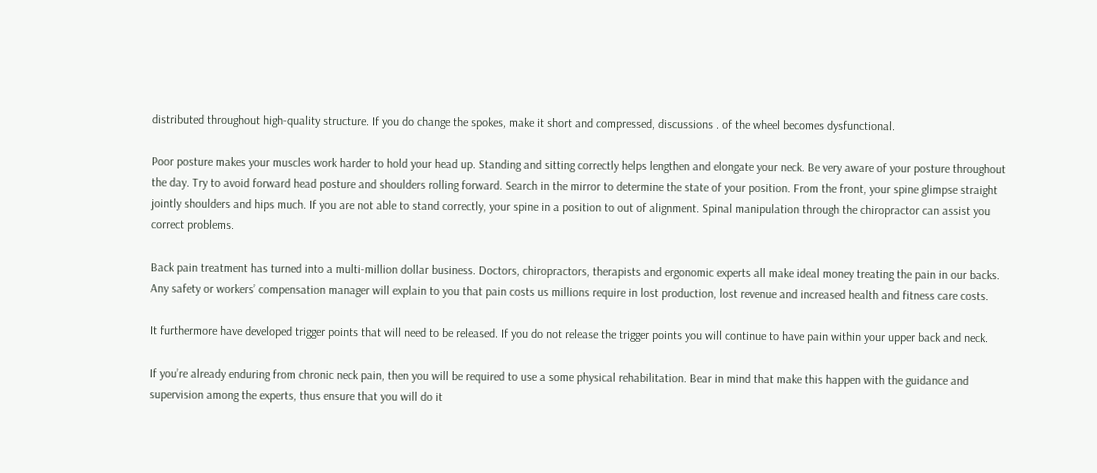distributed throughout high-quality structure. If you do change the spokes, make it short and compressed, discussions . of the wheel becomes dysfunctional.

Poor posture makes your muscles work harder to hold your head up. Standing and sitting correctly helps lengthen and elongate your neck. Be very aware of your posture throughout the day. Try to avoid forward head posture and shoulders rolling forward. Search in the mirror to determine the state of your position. From the front, your spine glimpse straight jointly shoulders and hips much. If you are not able to stand correctly, your spine in a position to out of alignment. Spinal manipulation through the chiropractor can assist you correct problems.

Back pain treatment has turned into a multi-million dollar business. Doctors, chiropractors, therapists and ergonomic experts all make ideal money treating the pain in our backs. Any safety or workers’ compensation manager will explain to you that pain costs us millions require in lost production, lost revenue and increased health and fitness care costs.

It furthermore have developed trigger points that will need to be released. If you do not release the trigger points you will continue to have pain within your upper back and neck.

If you’re already enduring from chronic neck pain, then you will be required to use a some physical rehabilitation. Bear in mind that make this happen with the guidance and supervision among the experts, thus ensure that you will do it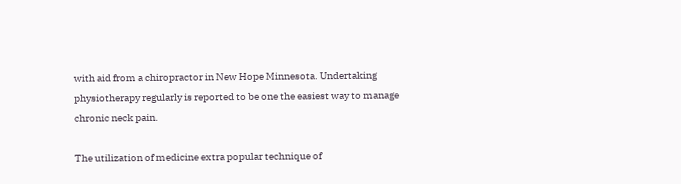with aid from a chiropractor in New Hope Minnesota. Undertaking physiotherapy regularly is reported to be one the easiest way to manage chronic neck pain.

The utilization of medicine extra popular technique of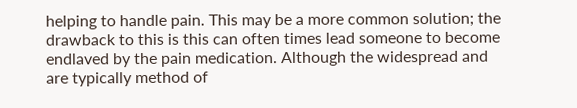helping to handle pain. This may be a more common solution; the drawback to this is this can often times lead someone to become endlaved by the pain medication. Although the widespread and are typically method of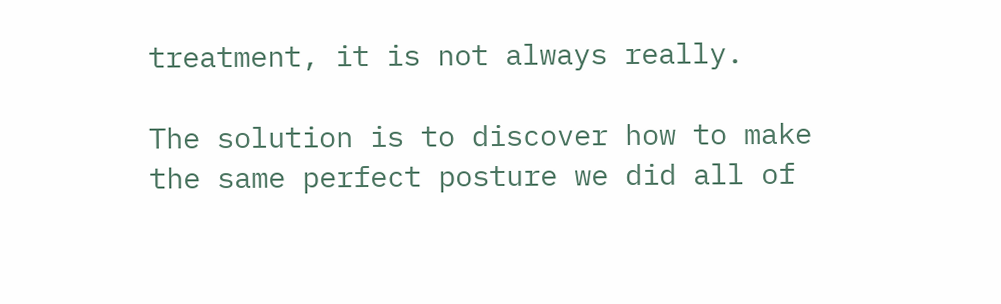treatment, it is not always really.

The solution is to discover how to make the same perfect posture we did all of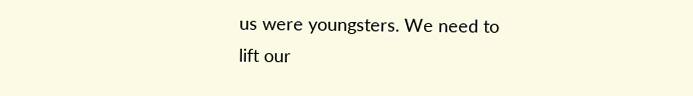us were youngsters. We need to lift our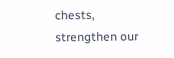chests, strengthen our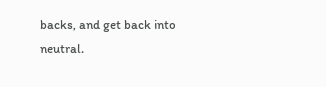backs, and get back into neutral.